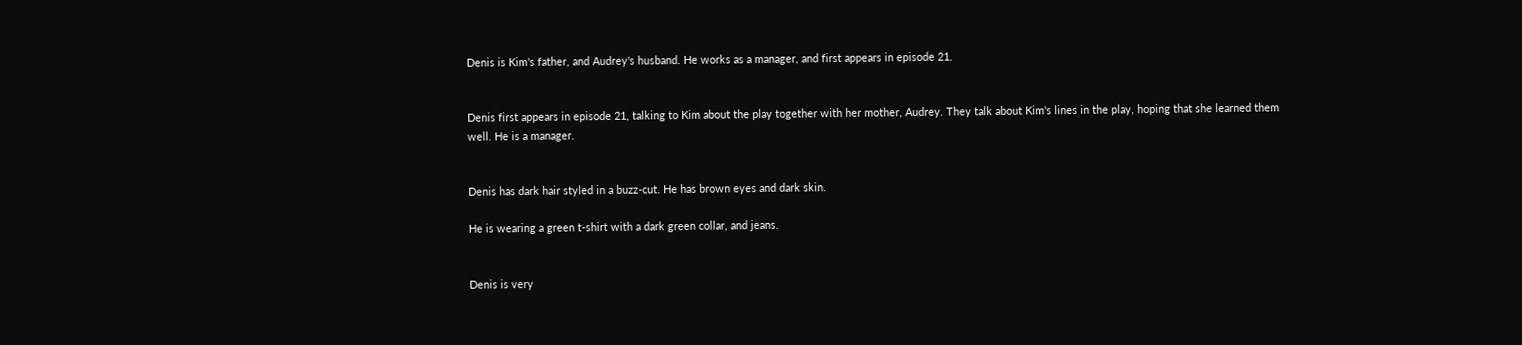Denis is Kim's father, and Audrey's husband. He works as a manager, and first appears in episode 21.


Denis first appears in episode 21, talking to Kim about the play together with her mother, Audrey. They talk about Kim's lines in the play, hoping that she learned them well. He is a manager.


Denis has dark hair styled in a buzz-cut. He has brown eyes and dark skin.

He is wearing a green t-shirt with a dark green collar, and jeans.


Denis is very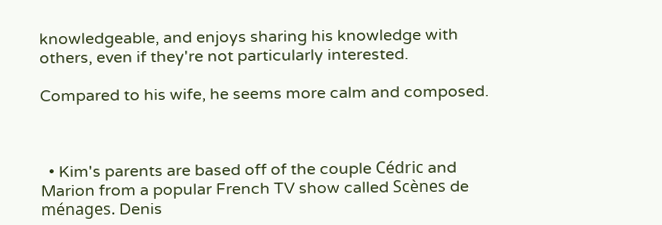knowledgeable, and enjoys sharing his knowledge with others, even if they're not particularly interested.

Compared to his wife, he seems more calm and composed.



  • Kim's parents are based off of the couple Cédric and Marion from a popular French TV show called Scènes de ménages. Denis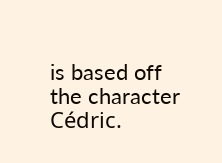is based off the character Cédric.